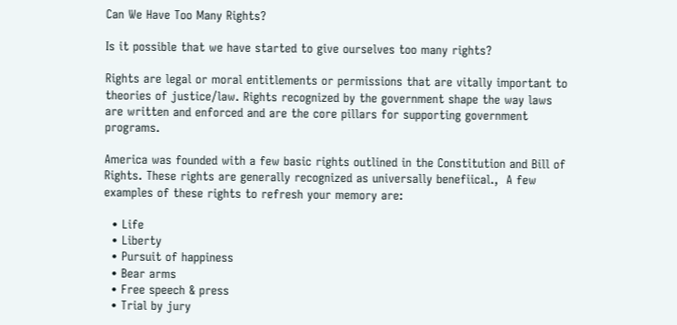Can We Have Too Many Rights?

Is it possible that we have started to give ourselves too many rights?

Rights are legal or moral entitlements or permissions that are vitally important to theories of justice/law. Rights recognized by the government shape the way laws are written and enforced and are the core pillars for supporting government programs.

America was founded with a few basic rights outlined in the Constitution and Bill of Rights. These rights are generally recognized as universally benefiical.‚  A few examples of these rights to refresh your memory are:

  • Life
  • Liberty
  • Pursuit of happiness
  • Bear arms
  • Free speech & press
  • Trial by jury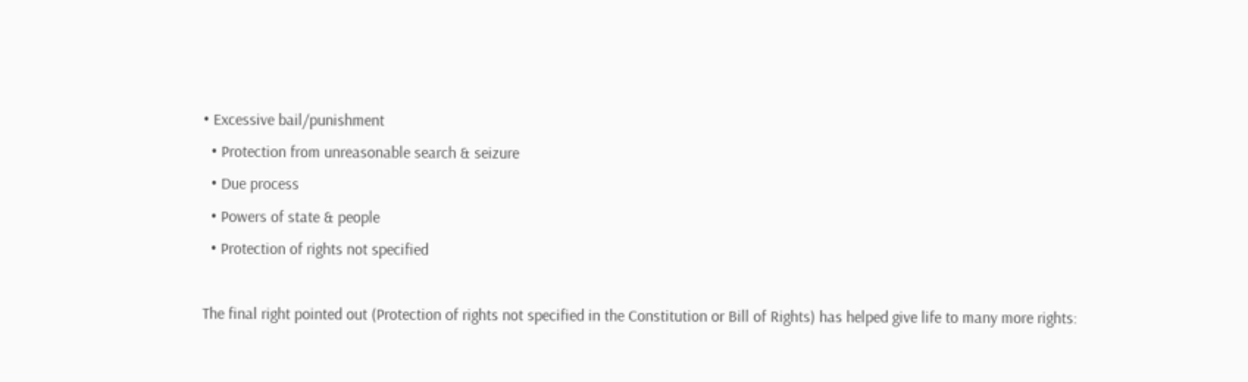• Excessive bail/punishment
  • Protection from unreasonable search & seizure
  • Due process
  • Powers of state & people
  • Protection of rights not specified

The final right pointed out (Protection of rights not specified in the Constitution or Bill of Rights) has helped give life to many more rights: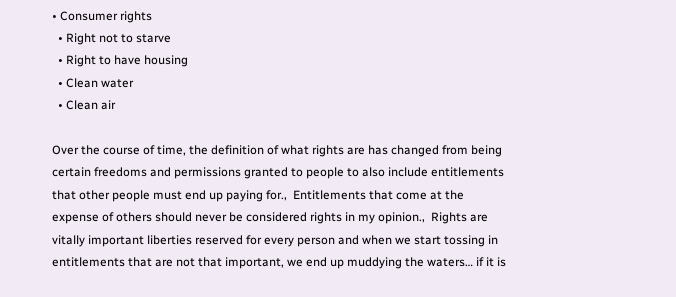• Consumer rights
  • Right not to starve
  • Right to have housing
  • Clean water
  • Clean air

Over the course of time, the definition of what rights are has changed from being certain freedoms and permissions granted to people to also include entitlements that other people must end up paying for.‚  Entitlements that come at the expense of others should never be considered rights in my opinion.‚  Rights are vitally important liberties reserved for every person and when we start tossing in entitlements that are not that important, we end up muddying the waters… if it is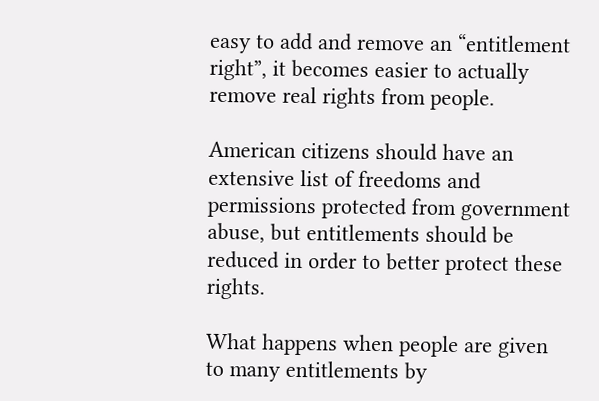easy to add and remove an “entitlement right”, it becomes easier to actually remove real rights from people.

American citizens should have an extensive list of freedoms and permissions protected from government abuse, but entitlements should be reduced in order to better protect these rights.

What happens when people are given to many entitlements by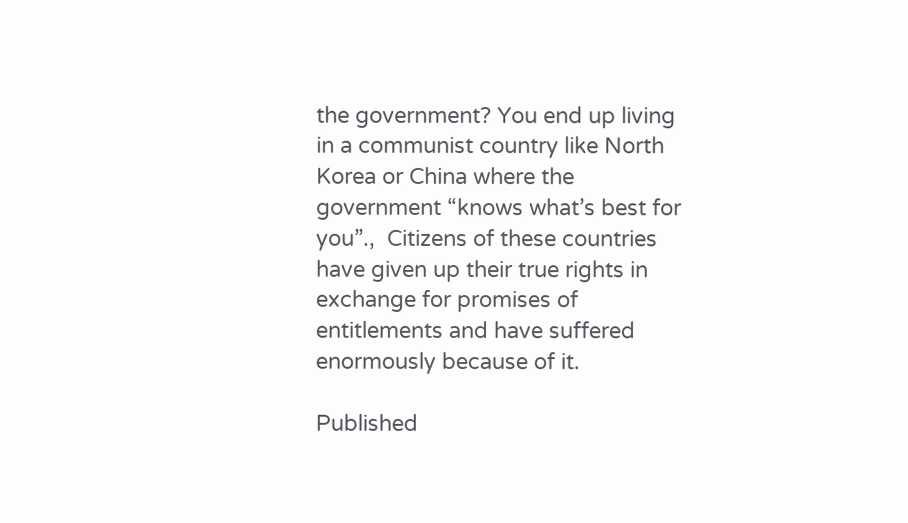the government? You end up living in a communist country like North Korea or China where the government “knows what’s best for you”.‚  Citizens of these countries have given up their true rights in exchange for promises of entitlements and have suffered enormously because of it.

Published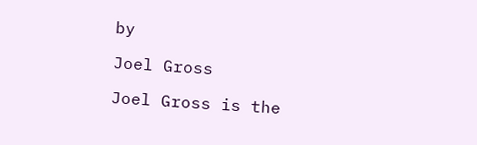by

Joel Gross

Joel Gross is the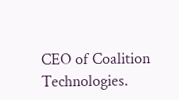CEO of Coalition Technologies.